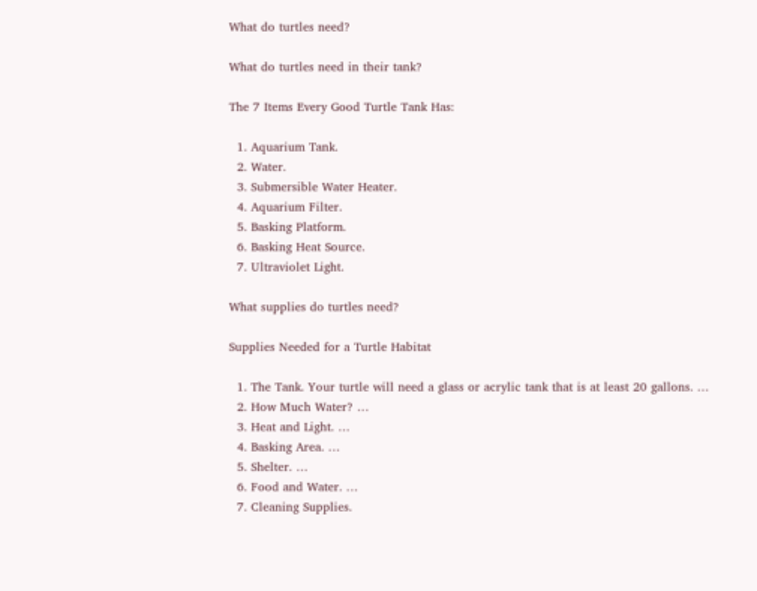What do turtles need?

What do turtles need in their tank?

The 7 Items Every Good Turtle Tank Has:

  1. Aquarium Tank.
  2. Water.
  3. Submersible Water Heater.
  4. Aquarium Filter.
  5. Basking Platform.
  6. Basking Heat Source.
  7. Ultraviolet Light.

What supplies do turtles need?

Supplies Needed for a Turtle Habitat

  1. The Tank. Your turtle will need a glass or acrylic tank that is at least 20 gallons. …
  2. How Much Water? …
  3. Heat and Light. …
  4. Basking Area. …
  5. Shelter. …
  6. Food and Water. …
  7. Cleaning Supplies.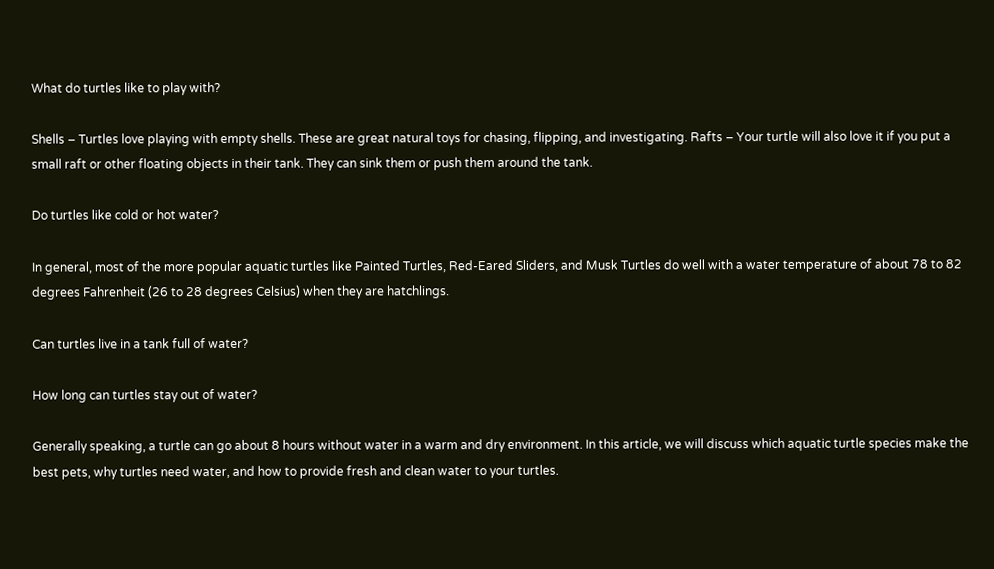What do turtles like to play with?

Shells – Turtles love playing with empty shells. These are great natural toys for chasing, flipping, and investigating. Rafts – Your turtle will also love it if you put a small raft or other floating objects in their tank. They can sink them or push them around the tank.

Do turtles like cold or hot water?

In general, most of the more popular aquatic turtles like Painted Turtles, Red-Eared Sliders, and Musk Turtles do well with a water temperature of about 78 to 82 degrees Fahrenheit (26 to 28 degrees Celsius) when they are hatchlings.

Can turtles live in a tank full of water?

How long can turtles stay out of water?

Generally speaking, a turtle can go about 8 hours without water in a warm and dry environment. In this article, we will discuss which aquatic turtle species make the best pets, why turtles need water, and how to provide fresh and clean water to your turtles.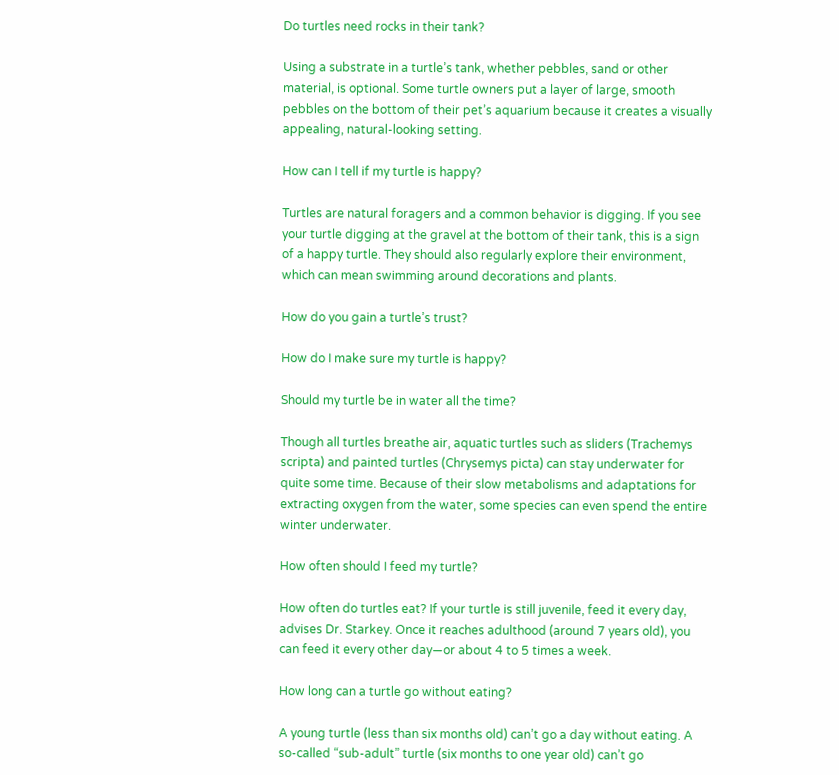Do turtles need rocks in their tank?

Using a substrate in a turtle’s tank, whether pebbles, sand or other material, is optional. Some turtle owners put a layer of large, smooth pebbles on the bottom of their pet’s aquarium because it creates a visually appealing, natural-looking setting.

How can I tell if my turtle is happy?

Turtles are natural foragers and a common behavior is digging. If you see your turtle digging at the gravel at the bottom of their tank, this is a sign of a happy turtle. They should also regularly explore their environment, which can mean swimming around decorations and plants.

How do you gain a turtle’s trust?

How do I make sure my turtle is happy?

Should my turtle be in water all the time?

Though all turtles breathe air, aquatic turtles such as sliders (Trachemys scripta) and painted turtles (Chrysemys picta) can stay underwater for quite some time. Because of their slow metabolisms and adaptations for extracting oxygen from the water, some species can even spend the entire winter underwater.

How often should I feed my turtle?

How often do turtles eat? If your turtle is still juvenile, feed it every day, advises Dr. Starkey. Once it reaches adulthood (around 7 years old), you can feed it every other day—or about 4 to 5 times a week.

How long can a turtle go without eating?

A young turtle (less than six months old) can’t go a day without eating. A so-called “sub-adult” turtle (six months to one year old) can’t go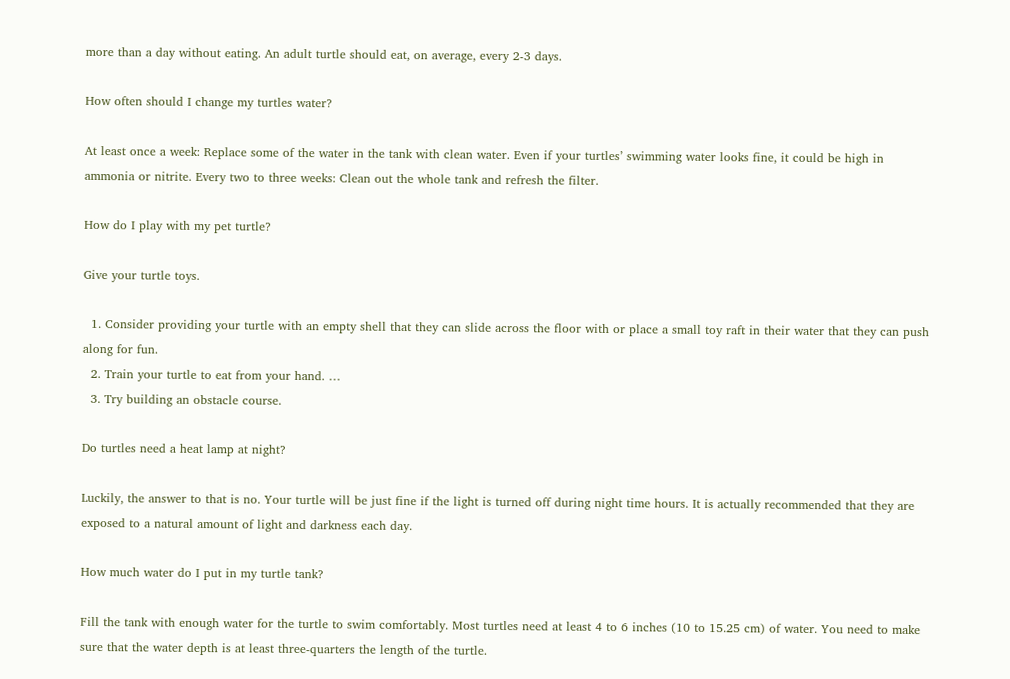more than a day without eating. An adult turtle should eat, on average, every 2-3 days.

How often should I change my turtles water?

At least once a week: Replace some of the water in the tank with clean water. Even if your turtles’ swimming water looks fine, it could be high in ammonia or nitrite. Every two to three weeks: Clean out the whole tank and refresh the filter.

How do I play with my pet turtle?

Give your turtle toys.

  1. Consider providing your turtle with an empty shell that they can slide across the floor with or place a small toy raft in their water that they can push along for fun.
  2. Train your turtle to eat from your hand. …
  3. Try building an obstacle course.

Do turtles need a heat lamp at night?

Luckily, the answer to that is no. Your turtle will be just fine if the light is turned off during night time hours. It is actually recommended that they are exposed to a natural amount of light and darkness each day.

How much water do I put in my turtle tank?

Fill the tank with enough water for the turtle to swim comfortably. Most turtles need at least 4 to 6 inches (10 to 15.25 cm) of water. You need to make sure that the water depth is at least three-quarters the length of the turtle.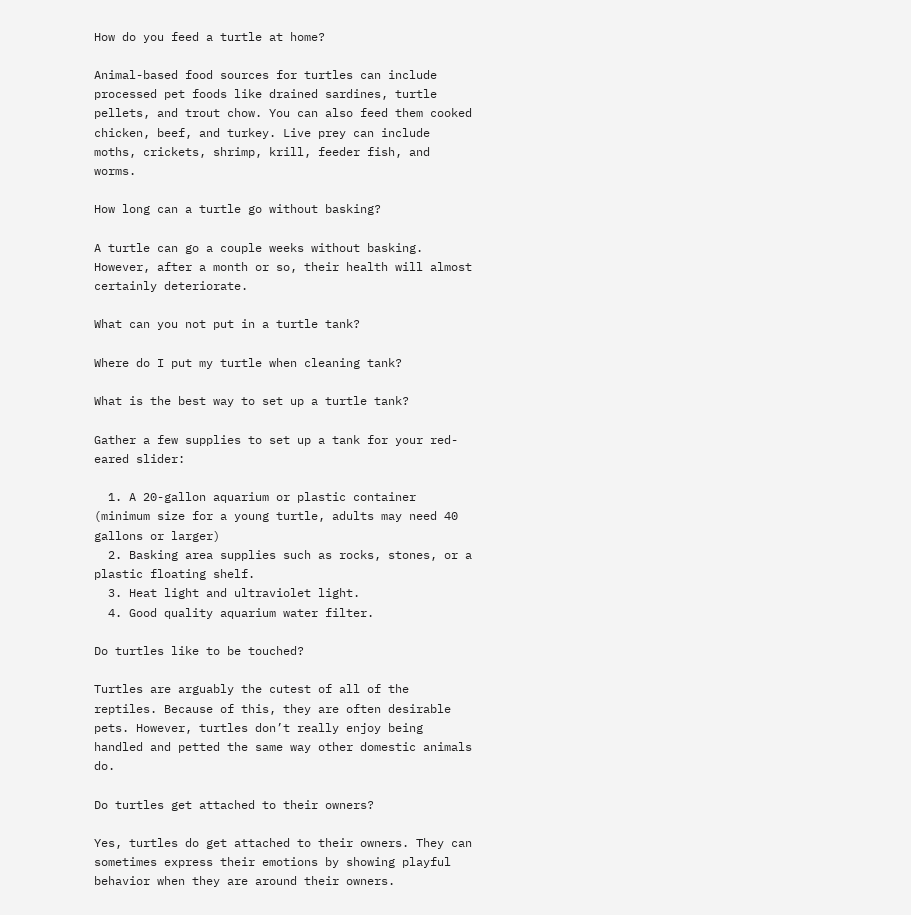How do you feed a turtle at home?

Animal-based food sources for turtles can include processed pet foods like drained sardines, turtle pellets, and trout chow. You can also feed them cooked chicken, beef, and turkey. Live prey can include moths, crickets, shrimp, krill, feeder fish, and worms.

How long can a turtle go without basking?

A turtle can go a couple weeks without basking. However, after a month or so, their health will almost certainly deteriorate.

What can you not put in a turtle tank?

Where do I put my turtle when cleaning tank?

What is the best way to set up a turtle tank?

Gather a few supplies to set up a tank for your red-eared slider:

  1. A 20-gallon aquarium or plastic container (minimum size for a young turtle, adults may need 40 gallons or larger)
  2. Basking area supplies such as rocks, stones, or a plastic floating shelf.
  3. Heat light and ultraviolet light.
  4. Good quality aquarium water filter.

Do turtles like to be touched?

Turtles are arguably the cutest of all of the reptiles. Because of this, they are often desirable pets. However, turtles don’t really enjoy being handled and petted the same way other domestic animals do.

Do turtles get attached to their owners?

Yes, turtles do get attached to their owners. They can sometimes express their emotions by showing playful behavior when they are around their owners.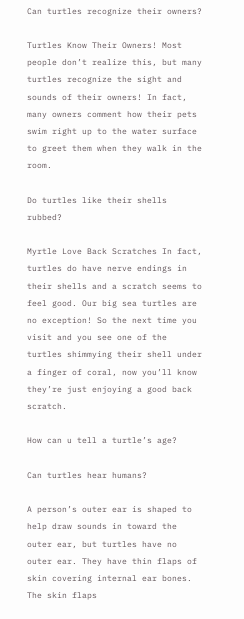Can turtles recognize their owners?

Turtles Know Their Owners! Most people don’t realize this, but many turtles recognize the sight and sounds of their owners! In fact, many owners comment how their pets swim right up to the water surface to greet them when they walk in the room.

Do turtles like their shells rubbed?

Myrtle Love Back Scratches In fact, turtles do have nerve endings in their shells and a scratch seems to feel good. Our big sea turtles are no exception! So the next time you visit and you see one of the turtles shimmying their shell under a finger of coral, now you’ll know they’re just enjoying a good back scratch.

How can u tell a turtle’s age?

Can turtles hear humans?

A person’s outer ear is shaped to help draw sounds in toward the outer ear, but turtles have no outer ear. They have thin flaps of skin covering internal ear bones. The skin flaps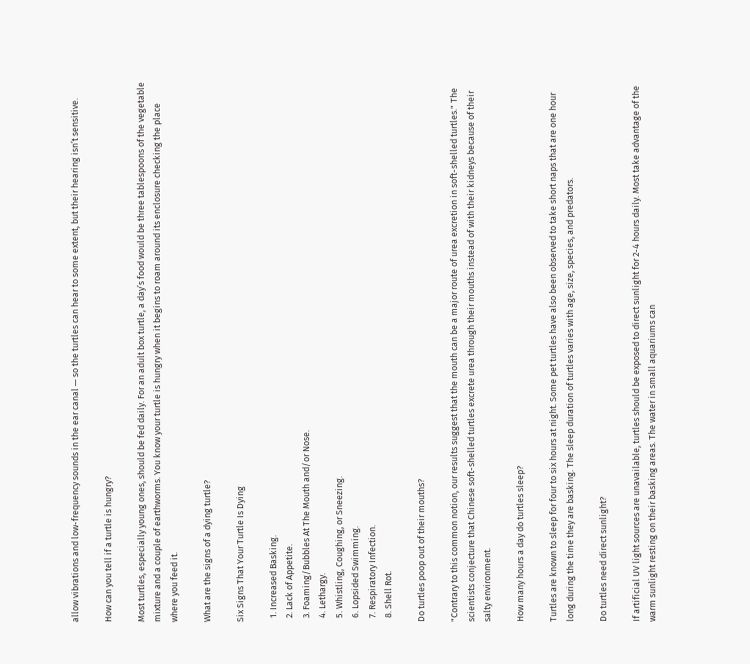allow vibrations and low-frequency sounds in the ear canal — so the turtles can hear to some extent, but their hearing isn’t sensitive.

How can you tell if a turtle is hungry?

Most turtles, especially young ones, should be fed daily. For an adult box turtle, a day’s food would be three tablespoons of the vegetable mixture and a couple of earthworms. You know your turtle is hungry when it begins to roam around its enclosure checking the place where you feed it.

What are the signs of a dying turtle?

Six Signs That Your Turtle Is Dying

  1. Increased Basking.
  2. Lack of Appetite.
  3. Foaming/Bubbles At The Mouth and/or Nose.
  4. Lethargy.
  5. Whistling, Coughing, or Sneezing.
  6. Lopsided Swimming.
  7. Respiratory Infection.
  8. Shell Rot.

Do turtles poop out of their mouths?

"Contrary to this common notion, our results suggest that the mouth can be a major route of urea excretion in soft-shelled turtles." The scientists conjecture that Chinese soft-shelled turtles excrete urea through their mouths instead of with their kidneys because of their salty environment.

How many hours a day do turtles sleep?

Turtles are known to sleep for four to six hours at night. Some pet turtles have also been observed to take short naps that are one hour long during the time they are basking. The sleep duration of turtles varies with age, size, species, and predators.

Do turtles need direct sunlight?

If artificial UV light sources are unavailable, turtles should be exposed to direct sunlight for 2-4 hours daily. Most take advantage of the warm sunlight resting on their basking areas. The water in small aquariums can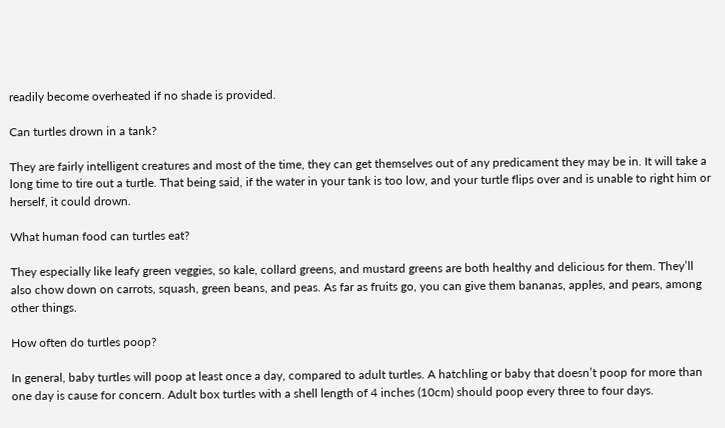readily become overheated if no shade is provided.

Can turtles drown in a tank?

They are fairly intelligent creatures and most of the time, they can get themselves out of any predicament they may be in. It will take a long time to tire out a turtle. That being said, if the water in your tank is too low, and your turtle flips over and is unable to right him or herself, it could drown.

What human food can turtles eat?

They especially like leafy green veggies, so kale, collard greens, and mustard greens are both healthy and delicious for them. They’ll also chow down on carrots, squash, green beans, and peas. As far as fruits go, you can give them bananas, apples, and pears, among other things.

How often do turtles poop?

In general, baby turtles will poop at least once a day, compared to adult turtles. A hatchling or baby that doesn’t poop for more than one day is cause for concern. Adult box turtles with a shell length of 4 inches (10cm) should poop every three to four days.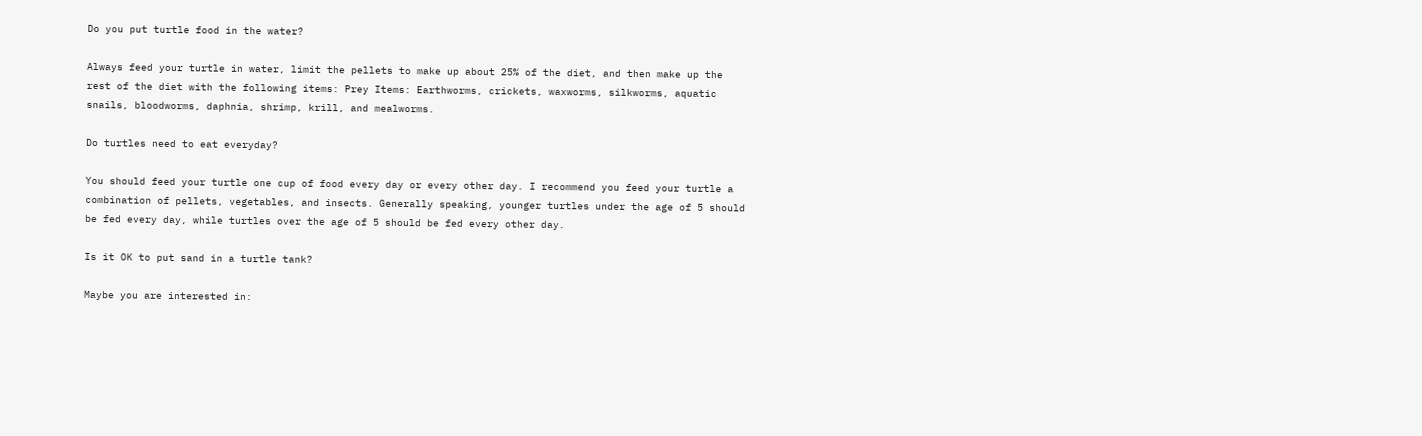Do you put turtle food in the water?

Always feed your turtle in water, limit the pellets to make up about 25% of the diet, and then make up the rest of the diet with the following items: Prey Items: Earthworms, crickets, waxworms, silkworms, aquatic snails, bloodworms, daphnia, shrimp, krill, and mealworms.

Do turtles need to eat everyday?

You should feed your turtle one cup of food every day or every other day. I recommend you feed your turtle a combination of pellets, vegetables, and insects. Generally speaking, younger turtles under the age of 5 should be fed every day, while turtles over the age of 5 should be fed every other day.

Is it OK to put sand in a turtle tank?

Maybe you are interested in: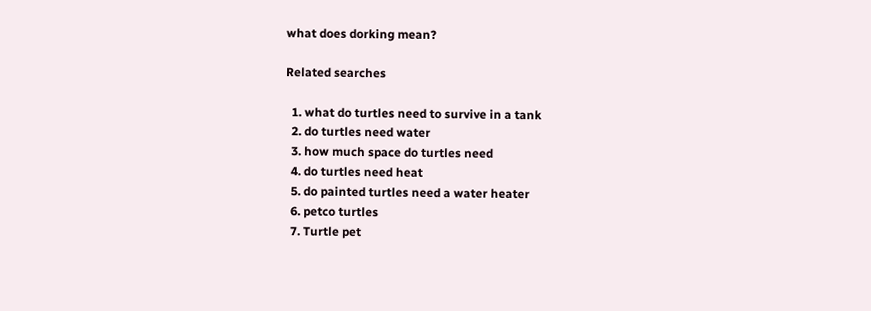what does dorking mean?

Related searches

  1. what do turtles need to survive in a tank
  2. do turtles need water
  3. how much space do turtles need
  4. do turtles need heat
  5. do painted turtles need a water heater
  6. petco turtles
  7. Turtle pet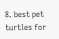8. best pet turtles for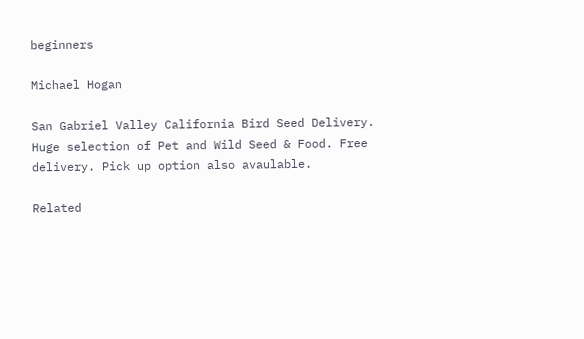beginners

Michael Hogan

San Gabriel Valley California Bird Seed Delivery. Huge selection of Pet and Wild Seed & Food. Free delivery. Pick up option also avaulable.

Related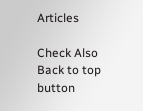Articles

Check Also
Back to top button